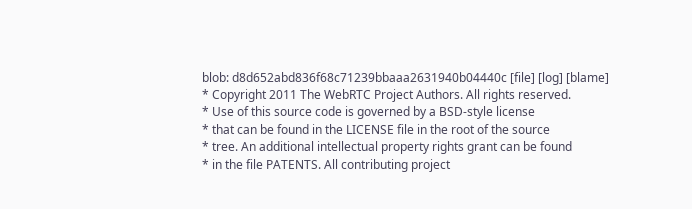blob: d8d652abd836f68c71239bbaaa2631940b04440c [file] [log] [blame]
* Copyright 2011 The WebRTC Project Authors. All rights reserved.
* Use of this source code is governed by a BSD-style license
* that can be found in the LICENSE file in the root of the source
* tree. An additional intellectual property rights grant can be found
* in the file PATENTS. All contributing project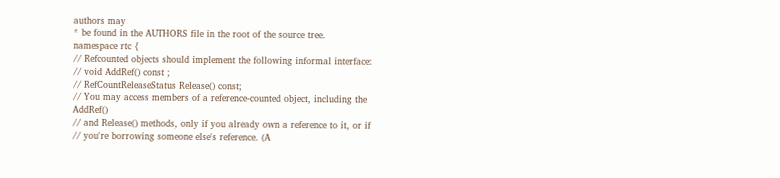authors may
* be found in the AUTHORS file in the root of the source tree.
namespace rtc {
// Refcounted objects should implement the following informal interface:
// void AddRef() const ;
// RefCountReleaseStatus Release() const;
// You may access members of a reference-counted object, including the AddRef()
// and Release() methods, only if you already own a reference to it, or if
// you're borrowing someone else's reference. (A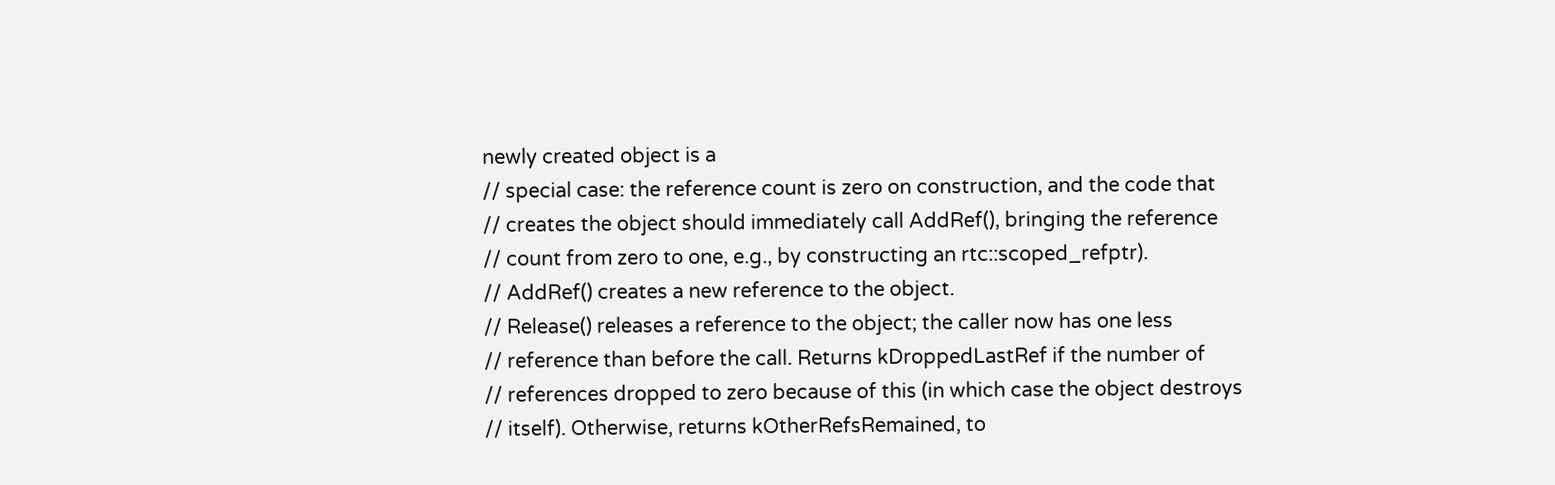newly created object is a
// special case: the reference count is zero on construction, and the code that
// creates the object should immediately call AddRef(), bringing the reference
// count from zero to one, e.g., by constructing an rtc::scoped_refptr).
// AddRef() creates a new reference to the object.
// Release() releases a reference to the object; the caller now has one less
// reference than before the call. Returns kDroppedLastRef if the number of
// references dropped to zero because of this (in which case the object destroys
// itself). Otherwise, returns kOtherRefsRemained, to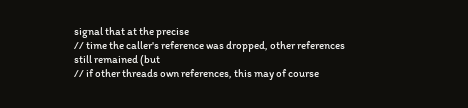signal that at the precise
// time the caller's reference was dropped, other references still remained (but
// if other threads own references, this may of course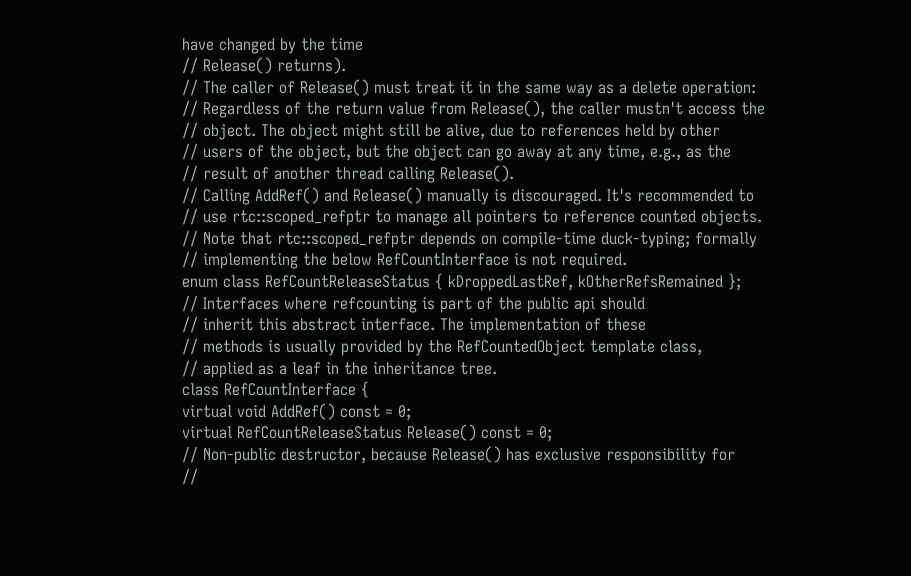have changed by the time
// Release() returns).
// The caller of Release() must treat it in the same way as a delete operation:
// Regardless of the return value from Release(), the caller mustn't access the
// object. The object might still be alive, due to references held by other
// users of the object, but the object can go away at any time, e.g., as the
// result of another thread calling Release().
// Calling AddRef() and Release() manually is discouraged. It's recommended to
// use rtc::scoped_refptr to manage all pointers to reference counted objects.
// Note that rtc::scoped_refptr depends on compile-time duck-typing; formally
// implementing the below RefCountInterface is not required.
enum class RefCountReleaseStatus { kDroppedLastRef, kOtherRefsRemained };
// Interfaces where refcounting is part of the public api should
// inherit this abstract interface. The implementation of these
// methods is usually provided by the RefCountedObject template class,
// applied as a leaf in the inheritance tree.
class RefCountInterface {
virtual void AddRef() const = 0;
virtual RefCountReleaseStatus Release() const = 0;
// Non-public destructor, because Release() has exclusive responsibility for
//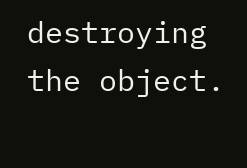destroying the object.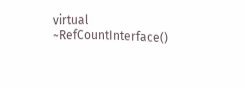virtual ~RefCountInterface()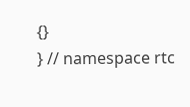{}
} // namespace rtc